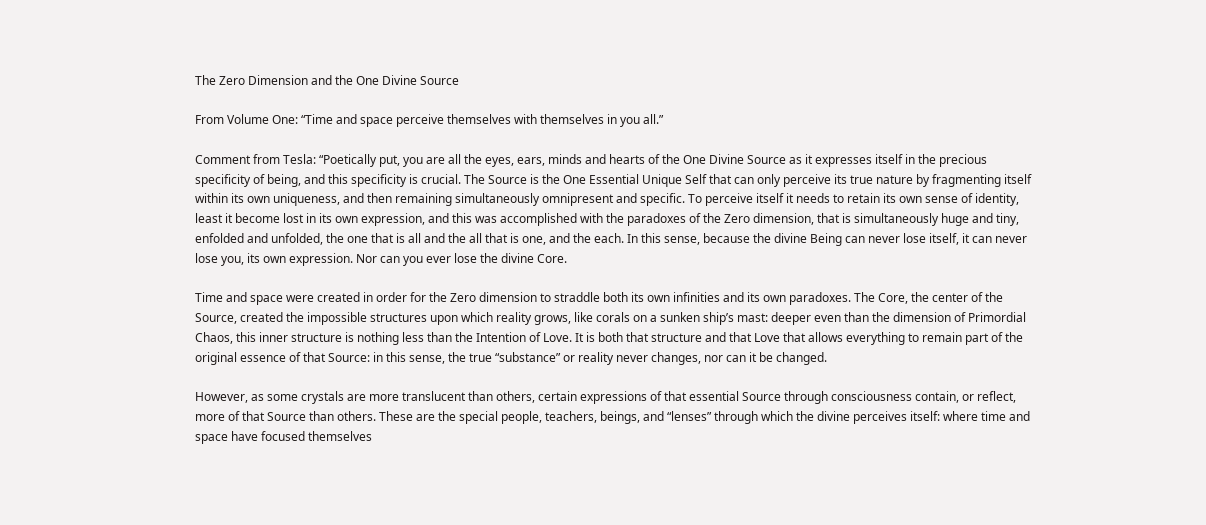The Zero Dimension and the One Divine Source

From Volume One: “Time and space perceive themselves with themselves in you all.”

Comment from Tesla: “Poetically put, you are all the eyes, ears, minds and hearts of the One Divine Source as it expresses itself in the precious specificity of being, and this specificity is crucial. The Source is the One Essential Unique Self that can only perceive its true nature by fragmenting itself within its own uniqueness, and then remaining simultaneously omnipresent and specific. To perceive itself it needs to retain its own sense of identity, least it become lost in its own expression, and this was accomplished with the paradoxes of the Zero dimension, that is simultaneously huge and tiny, enfolded and unfolded, the one that is all and the all that is one, and the each. In this sense, because the divine Being can never lose itself, it can never lose you, its own expression. Nor can you ever lose the divine Core.

Time and space were created in order for the Zero dimension to straddle both its own infinities and its own paradoxes. The Core, the center of the Source, created the impossible structures upon which reality grows, like corals on a sunken ship’s mast: deeper even than the dimension of Primordial Chaos, this inner structure is nothing less than the Intention of Love. It is both that structure and that Love that allows everything to remain part of the original essence of that Source: in this sense, the true “substance” or reality never changes, nor can it be changed.

However, as some crystals are more translucent than others, certain expressions of that essential Source through consciousness contain, or reflect, more of that Source than others. These are the special people, teachers, beings, and “lenses” through which the divine perceives itself: where time and space have focused themselves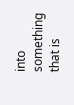into something that is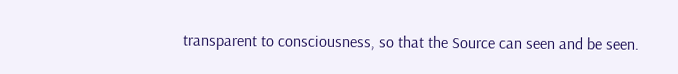transparent to consciousness, so that the Source can seen and be seen.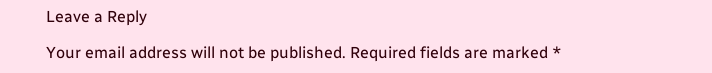Leave a Reply

Your email address will not be published. Required fields are marked *